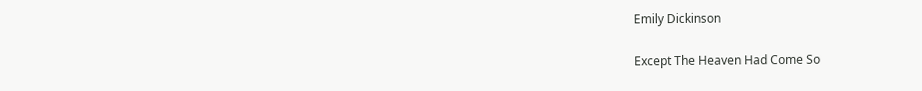Emily Dickinson

Except The Heaven Had Come So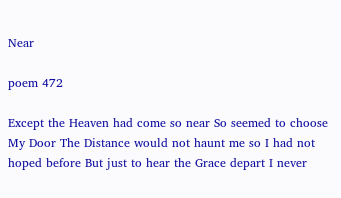Near

poem 472

Except the Heaven had come so near So seemed to choose My Door The Distance would not haunt me so I had not hoped before But just to hear the Grace depart I never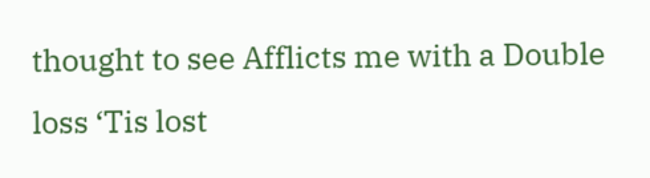thought to see Afflicts me with a Double loss ‘Tis lost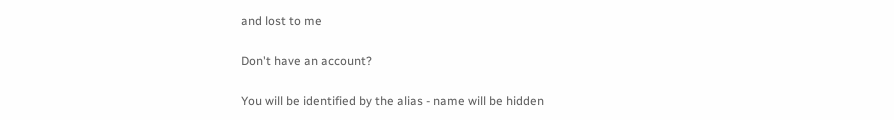and lost to me

Don't have an account?

You will be identified by the alias - name will be hidden